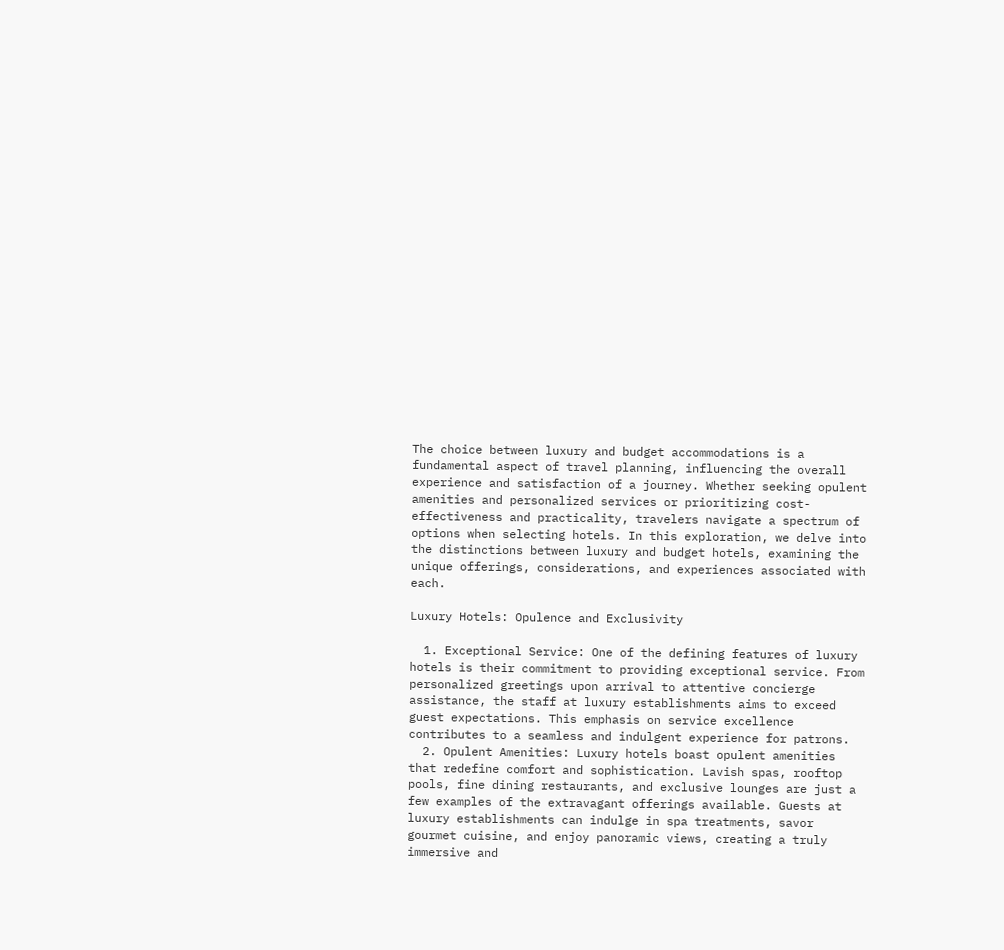The choice between luxury and budget accommodations is a fundamental aspect of travel planning, influencing the overall experience and satisfaction of a journey. Whether seeking opulent amenities and personalized services or prioritizing cost-effectiveness and practicality, travelers navigate a spectrum of options when selecting hotels. In this exploration, we delve into the distinctions between luxury and budget hotels, examining the unique offerings, considerations, and experiences associated with each.

Luxury Hotels: Opulence and Exclusivity

  1. Exceptional Service: One of the defining features of luxury hotels is their commitment to providing exceptional service. From personalized greetings upon arrival to attentive concierge assistance, the staff at luxury establishments aims to exceed guest expectations. This emphasis on service excellence contributes to a seamless and indulgent experience for patrons.
  2. Opulent Amenities: Luxury hotels boast opulent amenities that redefine comfort and sophistication. Lavish spas, rooftop pools, fine dining restaurants, and exclusive lounges are just a few examples of the extravagant offerings available. Guests at luxury establishments can indulge in spa treatments, savor gourmet cuisine, and enjoy panoramic views, creating a truly immersive and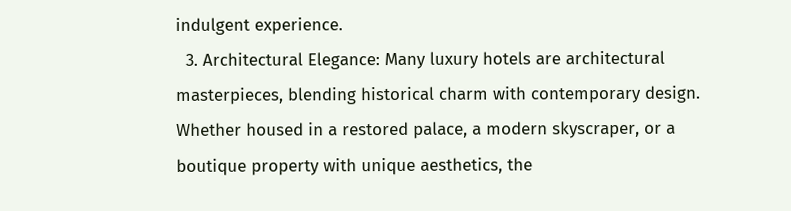indulgent experience.
  3. Architectural Elegance: Many luxury hotels are architectural masterpieces, blending historical charm with contemporary design. Whether housed in a restored palace, a modern skyscraper, or a boutique property with unique aesthetics, the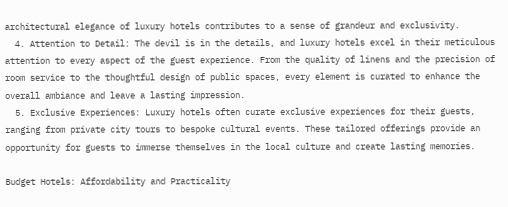architectural elegance of luxury hotels contributes to a sense of grandeur and exclusivity.
  4. Attention to Detail: The devil is in the details, and luxury hotels excel in their meticulous attention to every aspect of the guest experience. From the quality of linens and the precision of room service to the thoughtful design of public spaces, every element is curated to enhance the overall ambiance and leave a lasting impression.
  5. Exclusive Experiences: Luxury hotels often curate exclusive experiences for their guests, ranging from private city tours to bespoke cultural events. These tailored offerings provide an opportunity for guests to immerse themselves in the local culture and create lasting memories.

Budget Hotels: Affordability and Practicality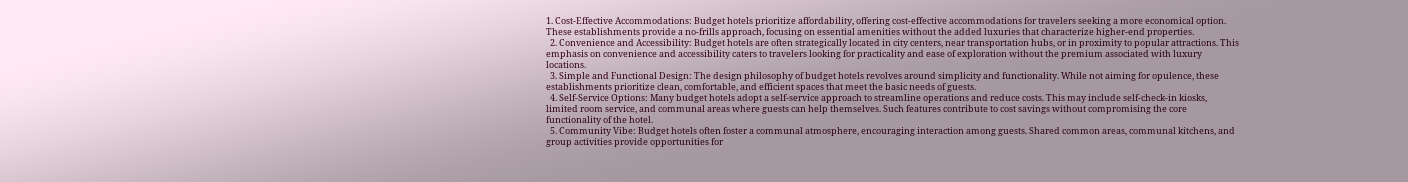1. Cost-Effective Accommodations: Budget hotels prioritize affordability, offering cost-effective accommodations for travelers seeking a more economical option. These establishments provide a no-frills approach, focusing on essential amenities without the added luxuries that characterize higher-end properties.
  2. Convenience and Accessibility: Budget hotels are often strategically located in city centers, near transportation hubs, or in proximity to popular attractions. This emphasis on convenience and accessibility caters to travelers looking for practicality and ease of exploration without the premium associated with luxury locations.
  3. Simple and Functional Design: The design philosophy of budget hotels revolves around simplicity and functionality. While not aiming for opulence, these establishments prioritize clean, comfortable, and efficient spaces that meet the basic needs of guests.
  4. Self-Service Options: Many budget hotels adopt a self-service approach to streamline operations and reduce costs. This may include self-check-in kiosks, limited room service, and communal areas where guests can help themselves. Such features contribute to cost savings without compromising the core functionality of the hotel.
  5. Community Vibe: Budget hotels often foster a communal atmosphere, encouraging interaction among guests. Shared common areas, communal kitchens, and group activities provide opportunities for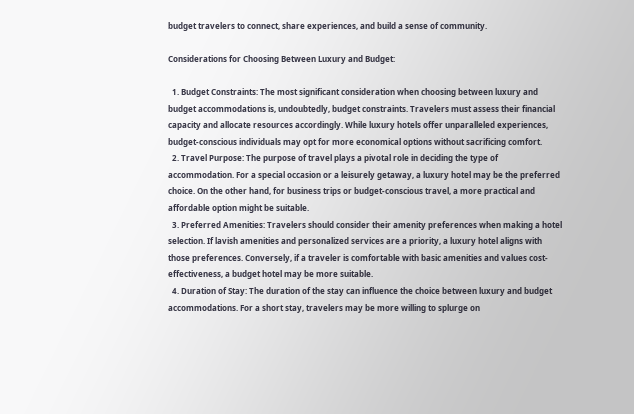budget travelers to connect, share experiences, and build a sense of community.

Considerations for Choosing Between Luxury and Budget:

  1. Budget Constraints: The most significant consideration when choosing between luxury and budget accommodations is, undoubtedly, budget constraints. Travelers must assess their financial capacity and allocate resources accordingly. While luxury hotels offer unparalleled experiences, budget-conscious individuals may opt for more economical options without sacrificing comfort.
  2. Travel Purpose: The purpose of travel plays a pivotal role in deciding the type of accommodation. For a special occasion or a leisurely getaway, a luxury hotel may be the preferred choice. On the other hand, for business trips or budget-conscious travel, a more practical and affordable option might be suitable.
  3. Preferred Amenities: Travelers should consider their amenity preferences when making a hotel selection. If lavish amenities and personalized services are a priority, a luxury hotel aligns with those preferences. Conversely, if a traveler is comfortable with basic amenities and values cost-effectiveness, a budget hotel may be more suitable.
  4. Duration of Stay: The duration of the stay can influence the choice between luxury and budget accommodations. For a short stay, travelers may be more willing to splurge on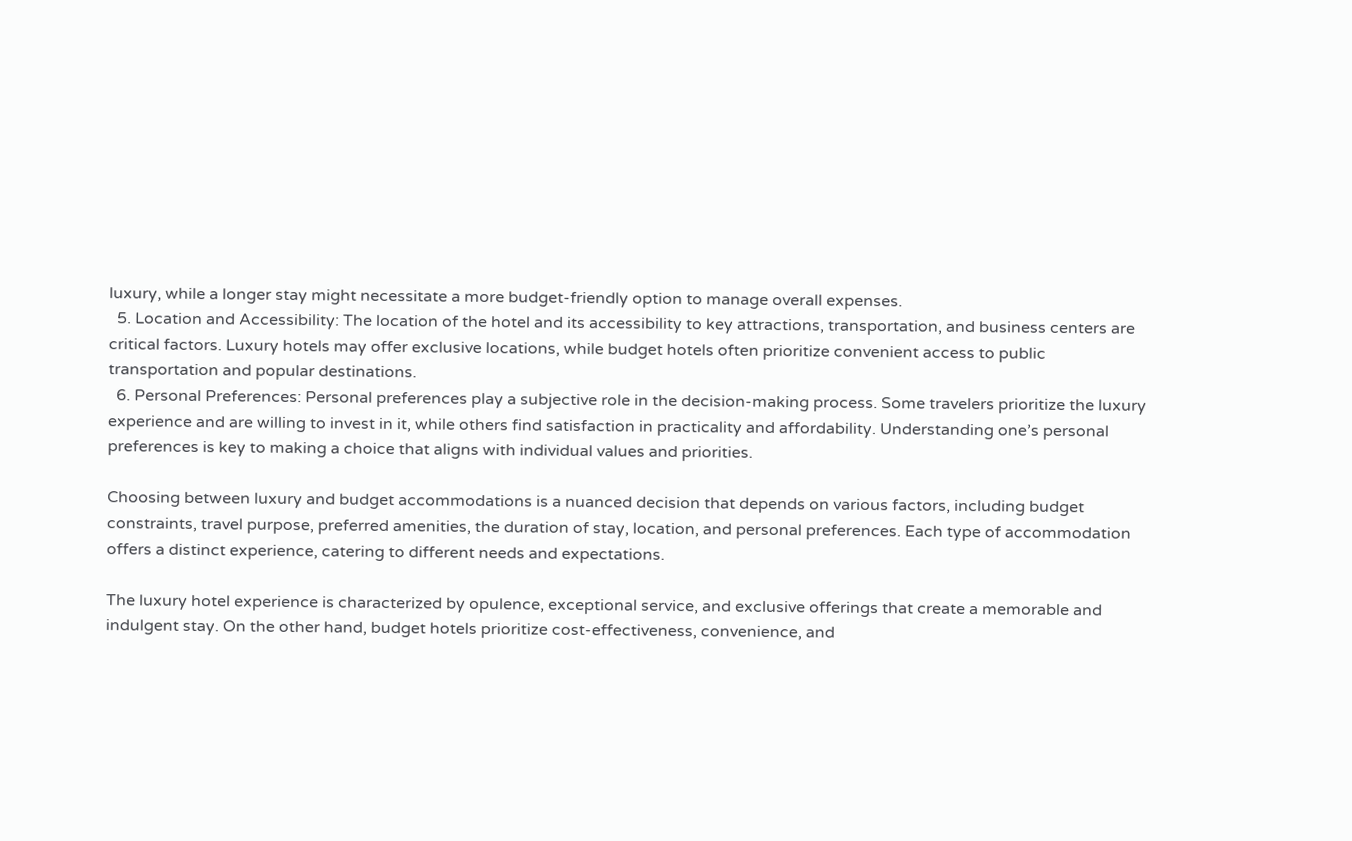luxury, while a longer stay might necessitate a more budget-friendly option to manage overall expenses.
  5. Location and Accessibility: The location of the hotel and its accessibility to key attractions, transportation, and business centers are critical factors. Luxury hotels may offer exclusive locations, while budget hotels often prioritize convenient access to public transportation and popular destinations.
  6. Personal Preferences: Personal preferences play a subjective role in the decision-making process. Some travelers prioritize the luxury experience and are willing to invest in it, while others find satisfaction in practicality and affordability. Understanding one’s personal preferences is key to making a choice that aligns with individual values and priorities.

Choosing between luxury and budget accommodations is a nuanced decision that depends on various factors, including budget constraints, travel purpose, preferred amenities, the duration of stay, location, and personal preferences. Each type of accommodation offers a distinct experience, catering to different needs and expectations.

The luxury hotel experience is characterized by opulence, exceptional service, and exclusive offerings that create a memorable and indulgent stay. On the other hand, budget hotels prioritize cost-effectiveness, convenience, and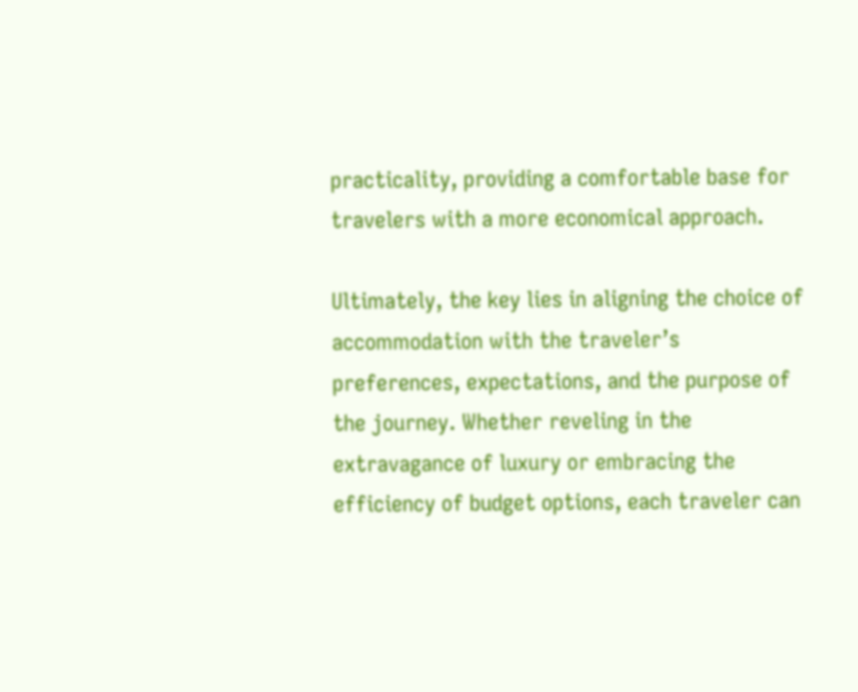practicality, providing a comfortable base for travelers with a more economical approach.

Ultimately, the key lies in aligning the choice of accommodation with the traveler’s preferences, expectations, and the purpose of the journey. Whether reveling in the extravagance of luxury or embracing the efficiency of budget options, each traveler can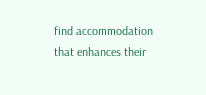find accommodation that enhances their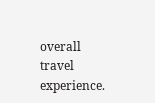overall travel experience.